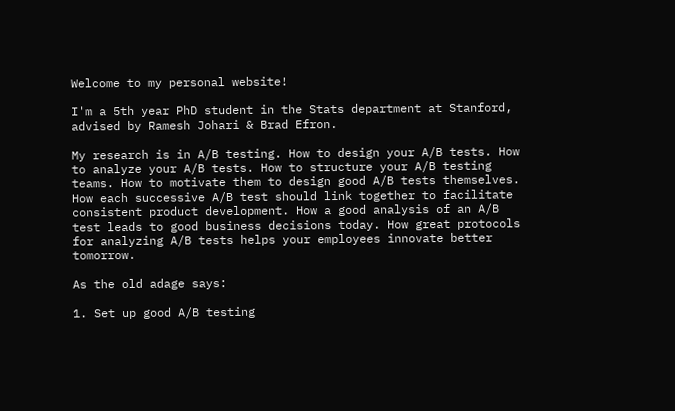Welcome to my personal website!

I'm a 5th year PhD student in the Stats department at Stanford, advised by Ramesh Johari & Brad Efron.

My research is in A/B testing. How to design your A/B tests. How to analyze your A/B tests. How to structure your A/B testing teams. How to motivate them to design good A/B tests themselves. How each successive A/B test should link together to facilitate consistent product development. How a good analysis of an A/B test leads to good business decisions today. How great protocols for analyzing A/B tests helps your employees innovate better tomorrow.

As the old adage says:

1. Set up good A/B testing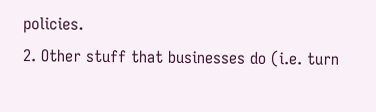policies.
2. Other stuff that businesses do (i.e. turn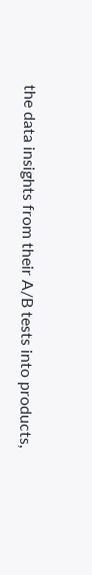the data insights from their A/B tests into products,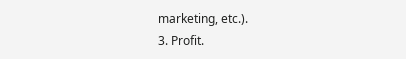marketing, etc.).
3. Profit.